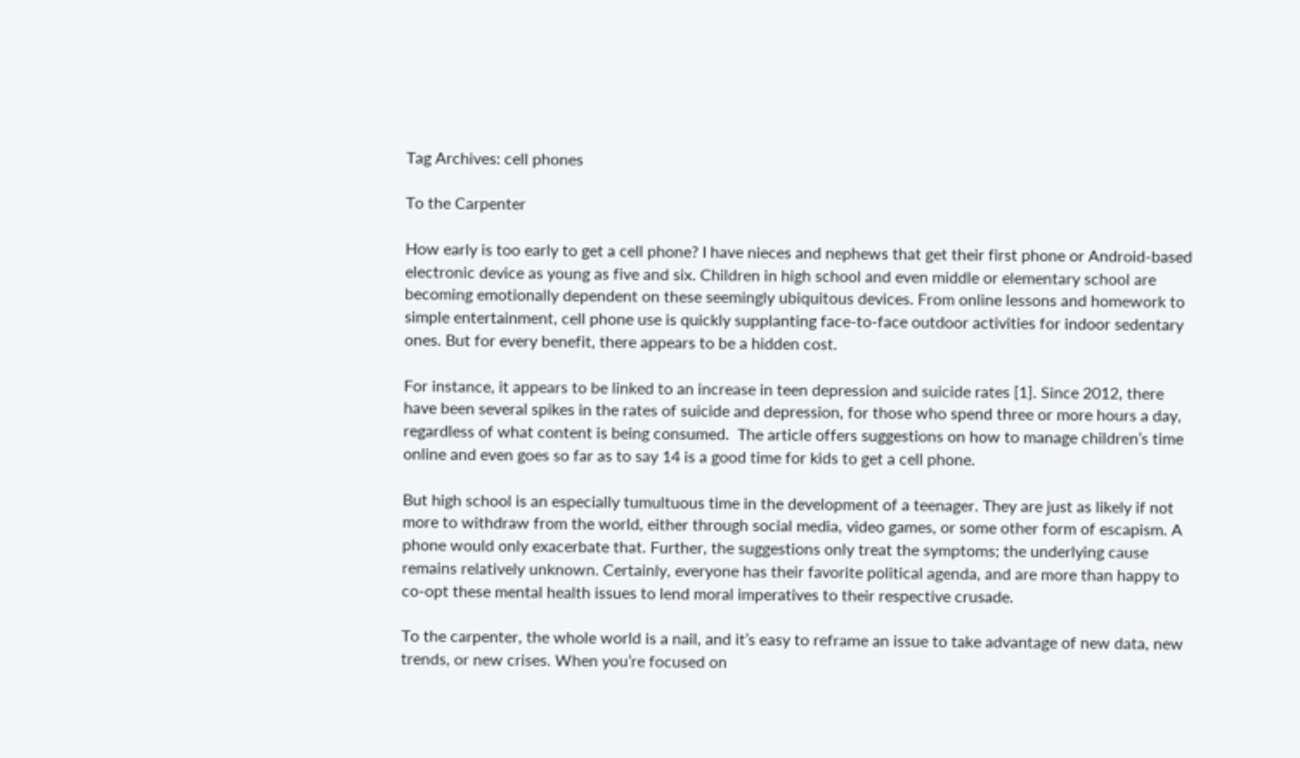Tag Archives: cell phones

To the Carpenter

How early is too early to get a cell phone? I have nieces and nephews that get their first phone or Android-based electronic device as young as five and six. Children in high school and even middle or elementary school are becoming emotionally dependent on these seemingly ubiquitous devices. From online lessons and homework to simple entertainment, cell phone use is quickly supplanting face-to-face outdoor activities for indoor sedentary ones. But for every benefit, there appears to be a hidden cost.

For instance, it appears to be linked to an increase in teen depression and suicide rates [1]. Since 2012, there have been several spikes in the rates of suicide and depression, for those who spend three or more hours a day, regardless of what content is being consumed.  The article offers suggestions on how to manage children’s time online and even goes so far as to say 14 is a good time for kids to get a cell phone.

But high school is an especially tumultuous time in the development of a teenager. They are just as likely if not more to withdraw from the world, either through social media, video games, or some other form of escapism. A phone would only exacerbate that. Further, the suggestions only treat the symptoms; the underlying cause remains relatively unknown. Certainly, everyone has their favorite political agenda, and are more than happy to co-opt these mental health issues to lend moral imperatives to their respective crusade.

To the carpenter, the whole world is a nail, and it’s easy to reframe an issue to take advantage of new data, new trends, or new crises. When you’re focused on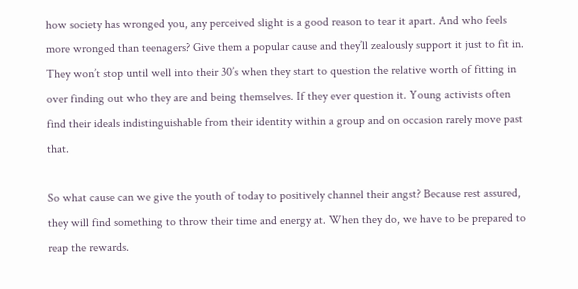how society has wronged you, any perceived slight is a good reason to tear it apart. And who feels more wronged than teenagers? Give them a popular cause and they’ll zealously support it just to fit in. They won’t stop until well into their 30’s when they start to question the relative worth of fitting in over finding out who they are and being themselves. If they ever question it. Young activists often find their ideals indistinguishable from their identity within a group and on occasion rarely move past that.

So what cause can we give the youth of today to positively channel their angst? Because rest assured, they will find something to throw their time and energy at. When they do, we have to be prepared to reap the rewards.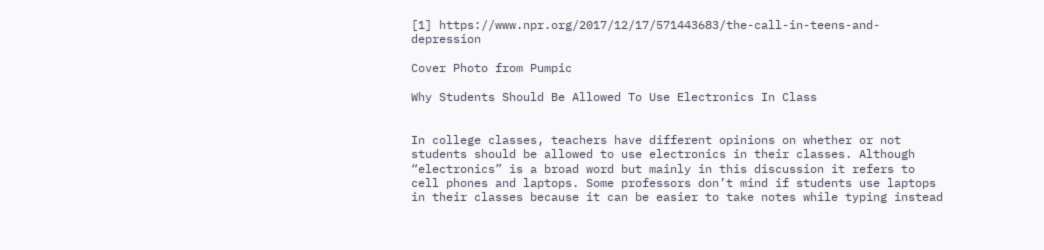[1] https://www.npr.org/2017/12/17/571443683/the-call-in-teens-and-depression

Cover Photo from Pumpic

Why Students Should Be Allowed To Use Electronics In Class


In college classes, teachers have different opinions on whether or not students should be allowed to use electronics in their classes. Although “electronics” is a broad word but mainly in this discussion it refers to cell phones and laptops. Some professors don’t mind if students use laptops in their classes because it can be easier to take notes while typing instead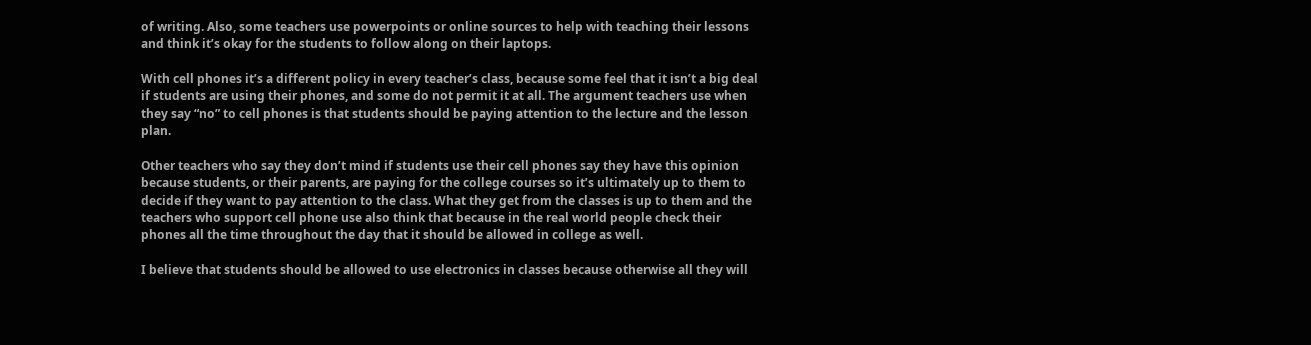of writing. Also, some teachers use powerpoints or online sources to help with teaching their lessons and think it’s okay for the students to follow along on their laptops.

With cell phones it’s a different policy in every teacher’s class, because some feel that it isn’t a big deal if students are using their phones, and some do not permit it at all. The argument teachers use when they say “no” to cell phones is that students should be paying attention to the lecture and the lesson plan.

Other teachers who say they don’t mind if students use their cell phones say they have this opinion because students, or their parents, are paying for the college courses so it’s ultimately up to them to decide if they want to pay attention to the class. What they get from the classes is up to them and the teachers who support cell phone use also think that because in the real world people check their phones all the time throughout the day that it should be allowed in college as well.

I believe that students should be allowed to use electronics in classes because otherwise all they will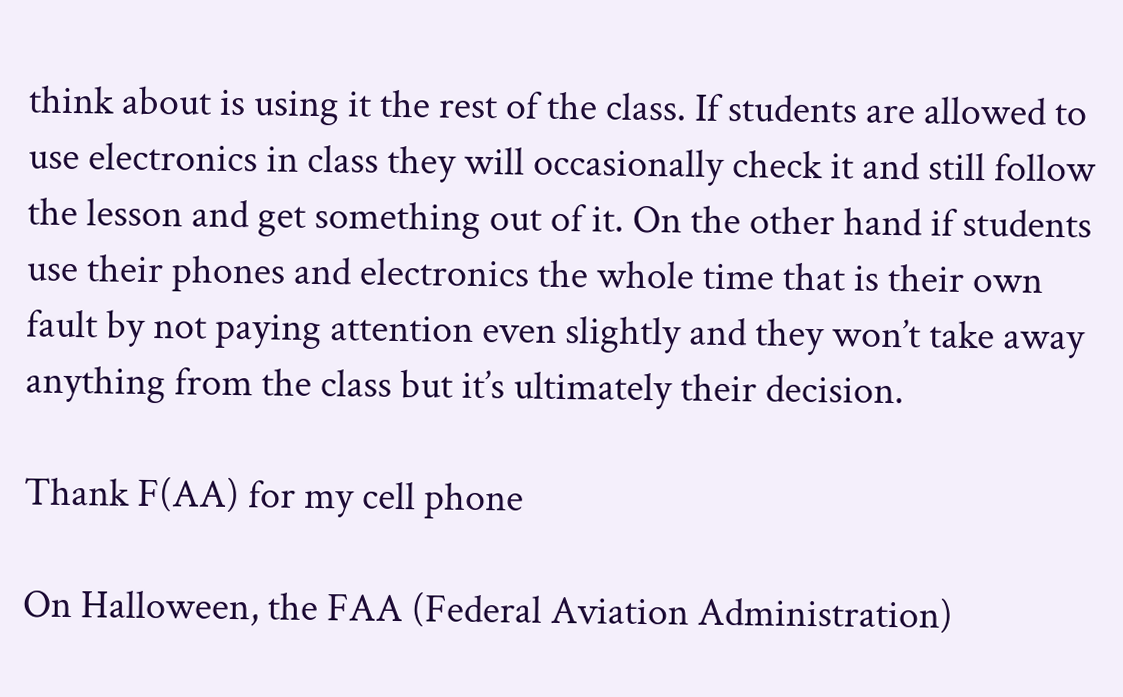think about is using it the rest of the class. If students are allowed to use electronics in class they will occasionally check it and still follow the lesson and get something out of it. On the other hand if students use their phones and electronics the whole time that is their own fault by not paying attention even slightly and they won’t take away anything from the class but it’s ultimately their decision.

Thank F(AA) for my cell phone

On Halloween, the FAA (Federal Aviation Administration)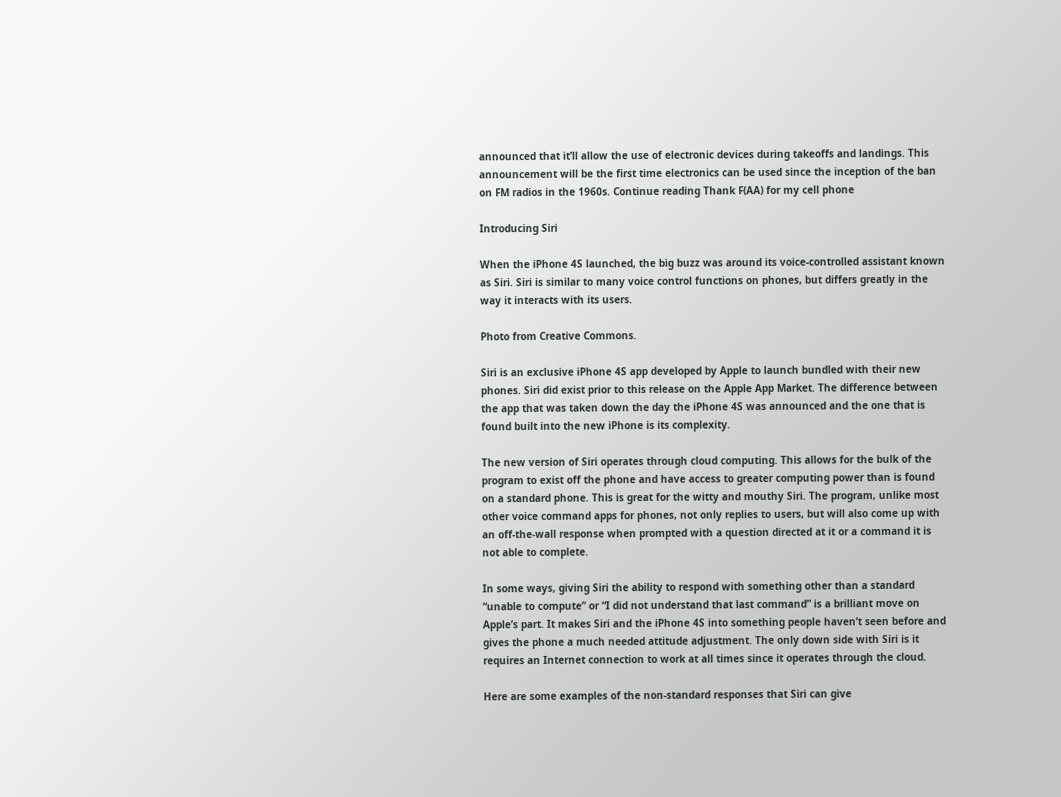announced that it’ll allow the use of electronic devices during takeoffs and landings. This announcement will be the first time electronics can be used since the inception of the ban on FM radios in the 1960s. Continue reading Thank F(AA) for my cell phone

Introducing Siri

When the iPhone 4S launched, the big buzz was around its voice-controlled assistant known as Siri. Siri is similar to many voice control functions on phones, but differs greatly in the way it interacts with its users.

Photo from Creative Commons.

Siri is an exclusive iPhone 4S app developed by Apple to launch bundled with their new phones. Siri did exist prior to this release on the Apple App Market. The difference between the app that was taken down the day the iPhone 4S was announced and the one that is found built into the new iPhone is its complexity.

The new version of Siri operates through cloud computing. This allows for the bulk of the program to exist off the phone and have access to greater computing power than is found on a standard phone. This is great for the witty and mouthy Siri. The program, unlike most other voice command apps for phones, not only replies to users, but will also come up with an off-the-wall response when prompted with a question directed at it or a command it is not able to complete.

In some ways, giving Siri the ability to respond with something other than a standard “unable to compute” or “I did not understand that last command” is a brilliant move on Apple’s part. It makes Siri and the iPhone 4S into something people haven’t seen before and gives the phone a much needed attitude adjustment. The only down side with Siri is it requires an Internet connection to work at all times since it operates through the cloud.

Here are some examples of the non-standard responses that Siri can give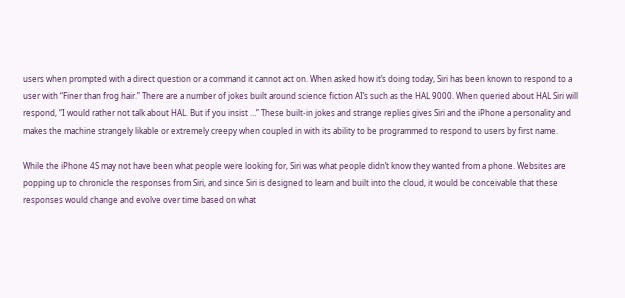users when prompted with a direct question or a command it cannot act on. When asked how it’s doing today, Siri has been known to respond to a user with “Finer than frog hair.” There are a number of jokes built around science fiction AI’s such as the HAL 9000. When queried about HAL Siri will respond, “I would rather not talk about HAL. But if you insist …” These built-in jokes and strange replies gives Siri and the iPhone a personality and makes the machine strangely likable or extremely creepy when coupled in with its ability to be programmed to respond to users by first name.

While the iPhone 4S may not have been what people were looking for, Siri was what people didn’t know they wanted from a phone. Websites are popping up to chronicle the responses from Siri, and since Siri is designed to learn and built into the cloud, it would be conceivable that these responses would change and evolve over time based on what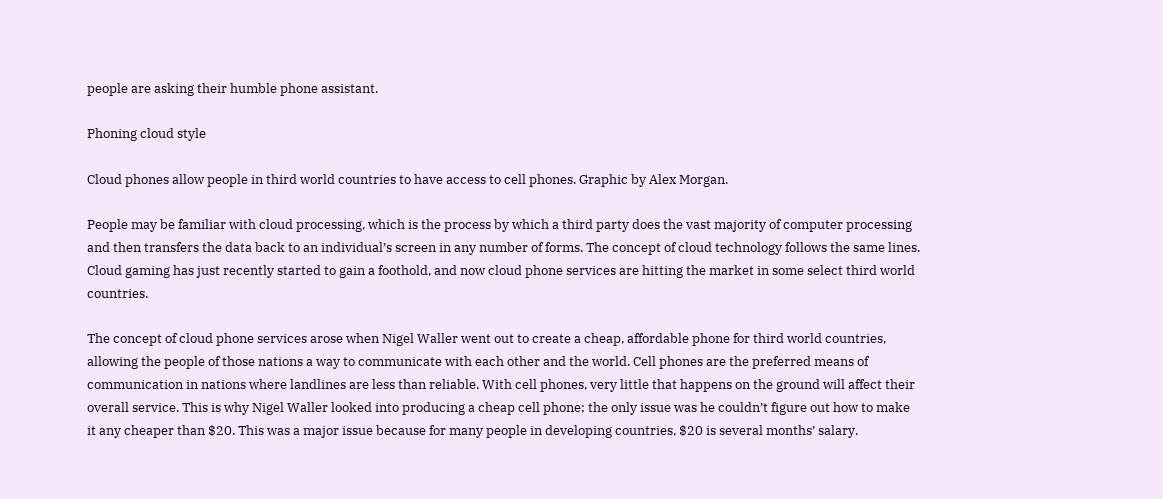people are asking their humble phone assistant.

Phoning cloud style

Cloud phones allow people in third world countries to have access to cell phones. Graphic by Alex Morgan.

People may be familiar with cloud processing, which is the process by which a third party does the vast majority of computer processing and then transfers the data back to an individual’s screen in any number of forms. The concept of cloud technology follows the same lines. Cloud gaming has just recently started to gain a foothold, and now cloud phone services are hitting the market in some select third world countries.

The concept of cloud phone services arose when Nigel Waller went out to create a cheap, affordable phone for third world countries, allowing the people of those nations a way to communicate with each other and the world. Cell phones are the preferred means of communication in nations where landlines are less than reliable. With cell phones, very little that happens on the ground will affect their overall service. This is why Nigel Waller looked into producing a cheap cell phone; the only issue was he couldn’t figure out how to make it any cheaper than $20. This was a major issue because for many people in developing countries, $20 is several months’ salary.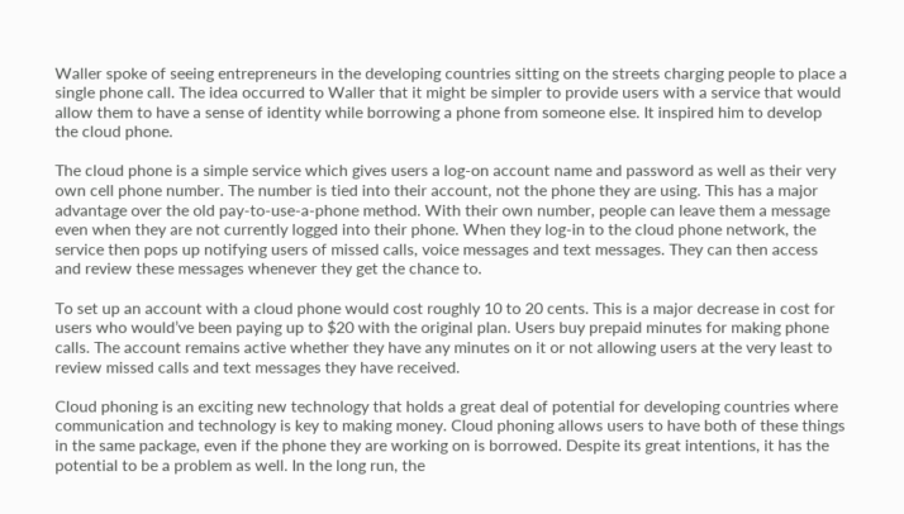Waller spoke of seeing entrepreneurs in the developing countries sitting on the streets charging people to place a single phone call. The idea occurred to Waller that it might be simpler to provide users with a service that would allow them to have a sense of identity while borrowing a phone from someone else. It inspired him to develop the cloud phone.

The cloud phone is a simple service which gives users a log-on account name and password as well as their very own cell phone number. The number is tied into their account, not the phone they are using. This has a major advantage over the old pay-to-use-a-phone method. With their own number, people can leave them a message even when they are not currently logged into their phone. When they log-in to the cloud phone network, the service then pops up notifying users of missed calls, voice messages and text messages. They can then access and review these messages whenever they get the chance to.

To set up an account with a cloud phone would cost roughly 10 to 20 cents. This is a major decrease in cost for users who would’ve been paying up to $20 with the original plan. Users buy prepaid minutes for making phone calls. The account remains active whether they have any minutes on it or not allowing users at the very least to review missed calls and text messages they have received.

Cloud phoning is an exciting new technology that holds a great deal of potential for developing countries where communication and technology is key to making money. Cloud phoning allows users to have both of these things in the same package, even if the phone they are working on is borrowed. Despite its great intentions, it has the potential to be a problem as well. In the long run, the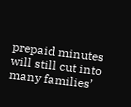prepaid minutes will still cut into many families’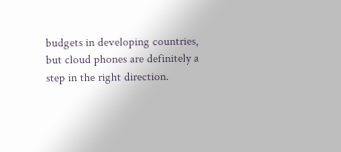budgets in developing countries, but cloud phones are definitely a step in the right direction.